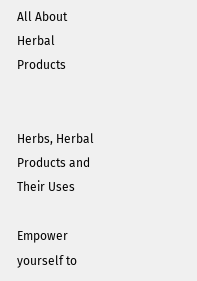All About Herbal Products


Herbs, Herbal Products and Their Uses

Empower yourself to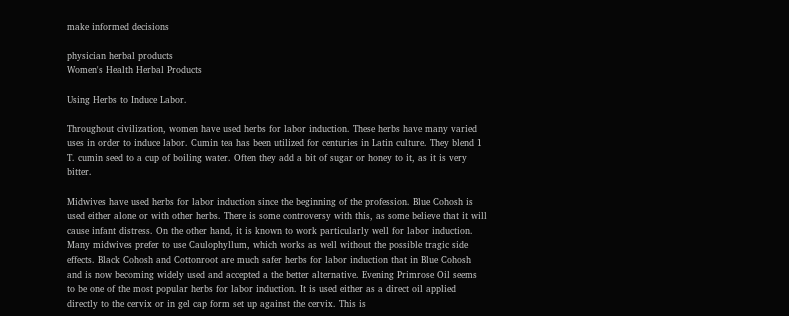make informed decisions

physician herbal products
Women's Health Herbal Products

Using Herbs to Induce Labor.

Throughout civilization, women have used herbs for labor induction. These herbs have many varied uses in order to induce labor. Cumin tea has been utilized for centuries in Latin culture. They blend 1 T. cumin seed to a cup of boiling water. Often they add a bit of sugar or honey to it, as it is very bitter.

Midwives have used herbs for labor induction since the beginning of the profession. Blue Cohosh is used either alone or with other herbs. There is some controversy with this, as some believe that it will cause infant distress. On the other hand, it is known to work particularly well for labor induction. Many midwives prefer to use Caulophyllum, which works as well without the possible tragic side effects. Black Cohosh and Cottonroot are much safer herbs for labor induction that in Blue Cohosh and is now becoming widely used and accepted a the better alternative. Evening Primrose Oil seems to be one of the most popular herbs for labor induction. It is used either as a direct oil applied directly to the cervix or in gel cap form set up against the cervix. This is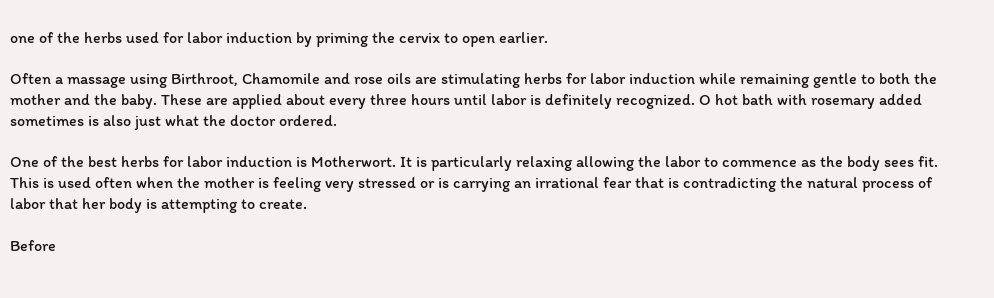one of the herbs used for labor induction by priming the cervix to open earlier.

Often a massage using Birthroot, Chamomile and rose oils are stimulating herbs for labor induction while remaining gentle to both the mother and the baby. These are applied about every three hours until labor is definitely recognized. O hot bath with rosemary added sometimes is also just what the doctor ordered.

One of the best herbs for labor induction is Motherwort. It is particularly relaxing allowing the labor to commence as the body sees fit. This is used often when the mother is feeling very stressed or is carrying an irrational fear that is contradicting the natural process of labor that her body is attempting to create.

Before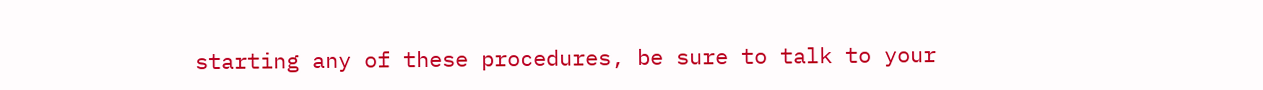starting any of these procedures, be sure to talk to your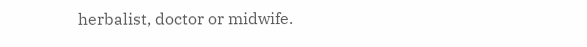herbalist, doctor or midwife.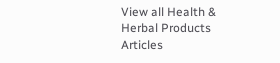View all Health & Herbal Products Articles